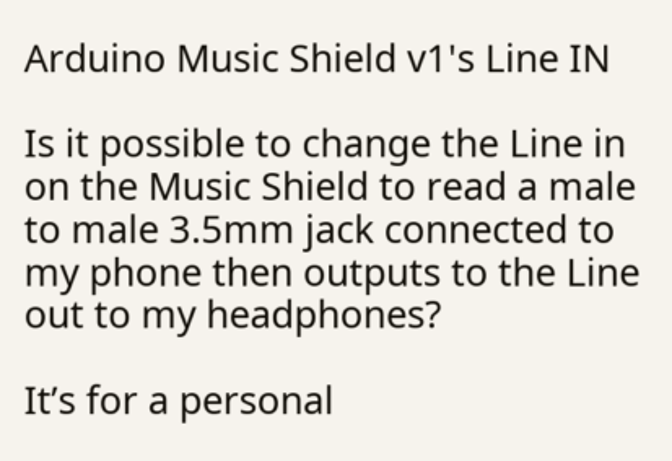Arduino Music Shield v1's Line IN

Is it possible to change the Line in on the Music Shield to read a male to male 3.5mm jack connected to my phone then outputs to the Line out to my headphones?

It’s for a personal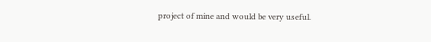project of mine and would be very useful.